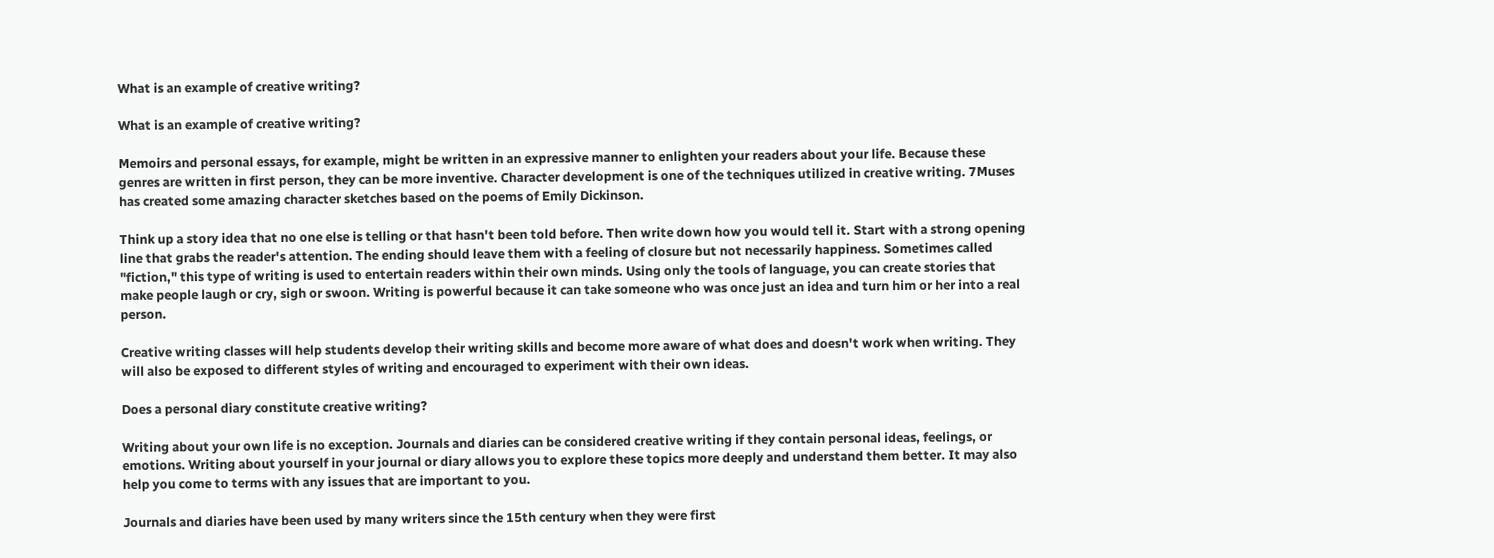What is an example of creative writing?

What is an example of creative writing?

Memoirs and personal essays, for example, might be written in an expressive manner to enlighten your readers about your life. Because these genres are written in first person, they can be more inventive. Character development is one of the techniques utilized in creative writing. 7Muses has created some amazing character sketches based on the poems of Emily Dickinson.

Think up a story idea that no one else is telling or that hasn't been told before. Then write down how you would tell it. Start with a strong opening line that grabs the reader's attention. The ending should leave them with a feeling of closure but not necessarily happiness. Sometimes called "fiction," this type of writing is used to entertain readers within their own minds. Using only the tools of language, you can create stories that make people laugh or cry, sigh or swoon. Writing is powerful because it can take someone who was once just an idea and turn him or her into a real person.

Creative writing classes will help students develop their writing skills and become more aware of what does and doesn't work when writing. They will also be exposed to different styles of writing and encouraged to experiment with their own ideas.

Does a personal diary constitute creative writing?

Writing about your own life is no exception. Journals and diaries can be considered creative writing if they contain personal ideas, feelings, or emotions. Writing about yourself in your journal or diary allows you to explore these topics more deeply and understand them better. It may also help you come to terms with any issues that are important to you.

Journals and diaries have been used by many writers since the 15th century when they were first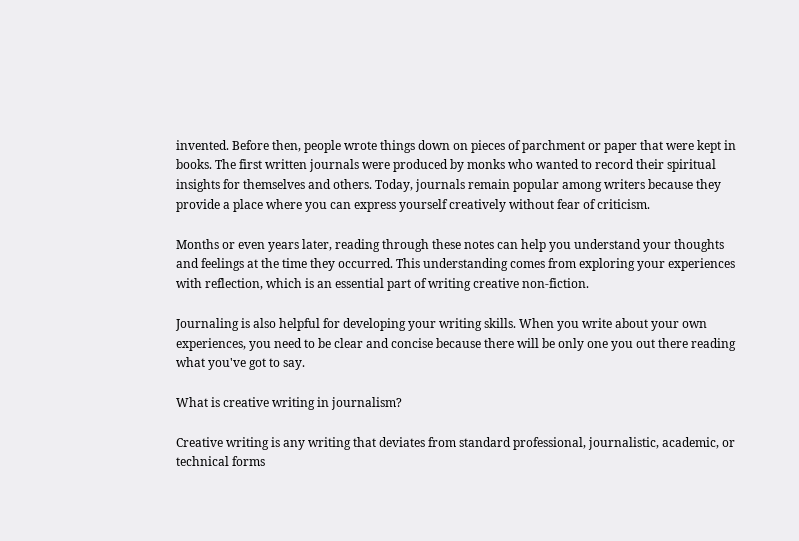invented. Before then, people wrote things down on pieces of parchment or paper that were kept in books. The first written journals were produced by monks who wanted to record their spiritual insights for themselves and others. Today, journals remain popular among writers because they provide a place where you can express yourself creatively without fear of criticism.

Months or even years later, reading through these notes can help you understand your thoughts and feelings at the time they occurred. This understanding comes from exploring your experiences with reflection, which is an essential part of writing creative non-fiction.

Journaling is also helpful for developing your writing skills. When you write about your own experiences, you need to be clear and concise because there will be only one you out there reading what you've got to say.

What is creative writing in journalism?

Creative writing is any writing that deviates from standard professional, journalistic, academic, or technical forms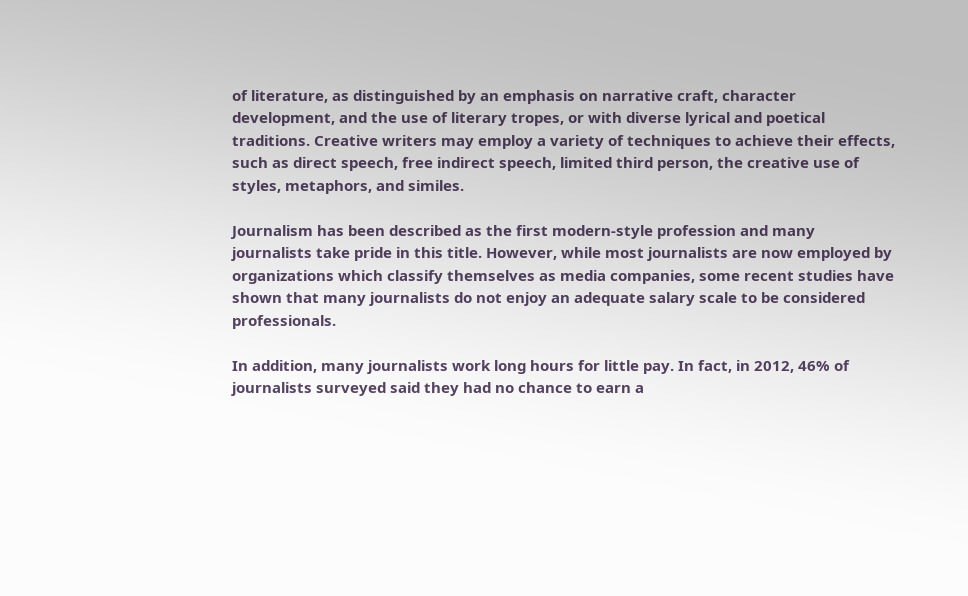of literature, as distinguished by an emphasis on narrative craft, character development, and the use of literary tropes, or with diverse lyrical and poetical traditions. Creative writers may employ a variety of techniques to achieve their effects, such as direct speech, free indirect speech, limited third person, the creative use of styles, metaphors, and similes.

Journalism has been described as the first modern-style profession and many journalists take pride in this title. However, while most journalists are now employed by organizations which classify themselves as media companies, some recent studies have shown that many journalists do not enjoy an adequate salary scale to be considered professionals.

In addition, many journalists work long hours for little pay. In fact, in 2012, 46% of journalists surveyed said they had no chance to earn a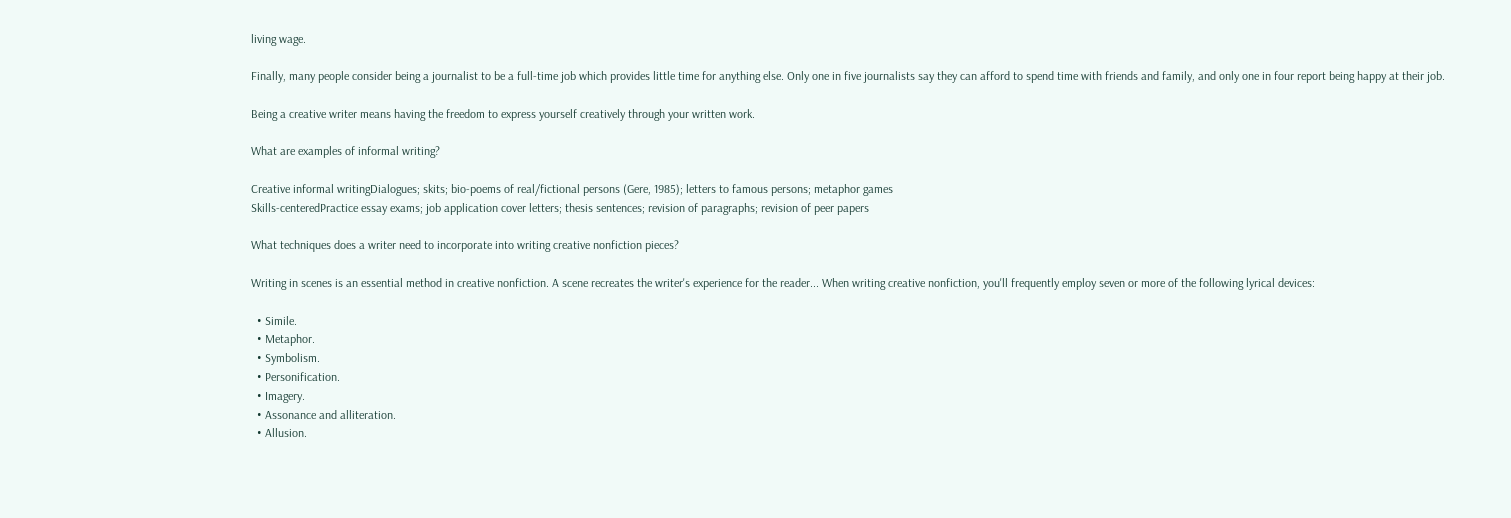living wage.

Finally, many people consider being a journalist to be a full-time job which provides little time for anything else. Only one in five journalists say they can afford to spend time with friends and family, and only one in four report being happy at their job.

Being a creative writer means having the freedom to express yourself creatively through your written work.

What are examples of informal writing?

Creative informal writingDialogues; skits; bio-poems of real/fictional persons (Gere, 1985); letters to famous persons; metaphor games
Skills-centeredPractice essay exams; job application cover letters; thesis sentences; revision of paragraphs; revision of peer papers

What techniques does a writer need to incorporate into writing creative nonfiction pieces?

Writing in scenes is an essential method in creative nonfiction. A scene recreates the writer's experience for the reader... When writing creative nonfiction, you'll frequently employ seven or more of the following lyrical devices:

  • Simile.
  • Metaphor.
  • Symbolism.
  • Personification.
  • Imagery.
  • Assonance and alliteration.
  • Allusion.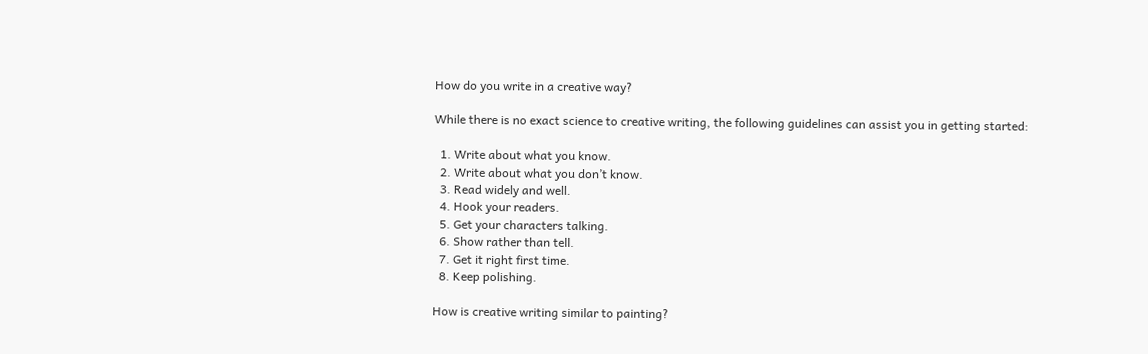How do you write in a creative way?

While there is no exact science to creative writing, the following guidelines can assist you in getting started:

  1. Write about what you know.
  2. Write about what you don’t know.
  3. Read widely and well.
  4. Hook your readers.
  5. Get your characters talking.
  6. Show rather than tell.
  7. Get it right first time.
  8. Keep polishing.

How is creative writing similar to painting?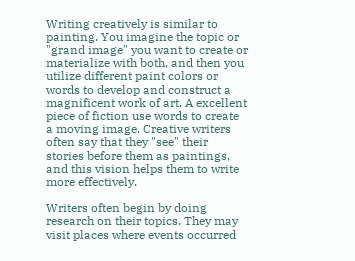Writing creatively is similar to painting. You imagine the topic or "grand image" you want to create or materialize with both, and then you utilize different paint colors or words to develop and construct a magnificent work of art. A excellent piece of fiction use words to create a moving image. Creative writers often say that they "see" their stories before them as paintings, and this vision helps them to write more effectively.

Writers often begin by doing research on their topics. They may visit places where events occurred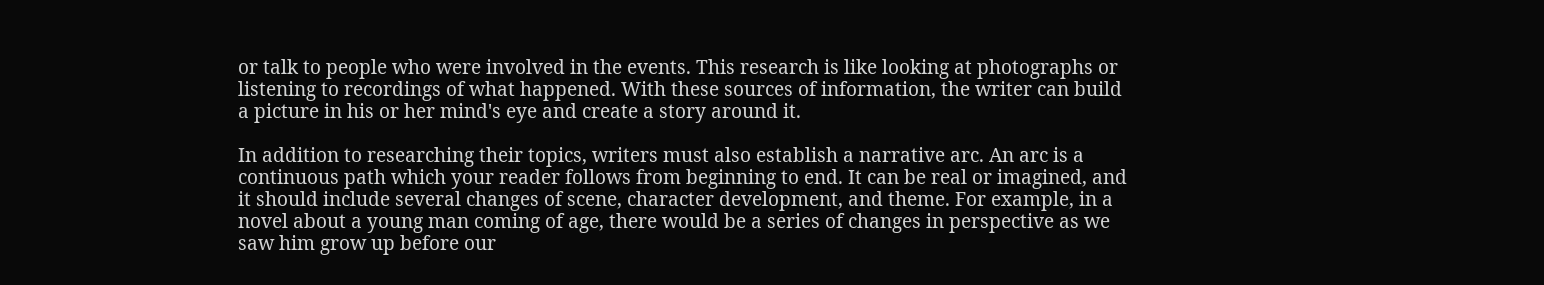or talk to people who were involved in the events. This research is like looking at photographs or listening to recordings of what happened. With these sources of information, the writer can build a picture in his or her mind's eye and create a story around it.

In addition to researching their topics, writers must also establish a narrative arc. An arc is a continuous path which your reader follows from beginning to end. It can be real or imagined, and it should include several changes of scene, character development, and theme. For example, in a novel about a young man coming of age, there would be a series of changes in perspective as we saw him grow up before our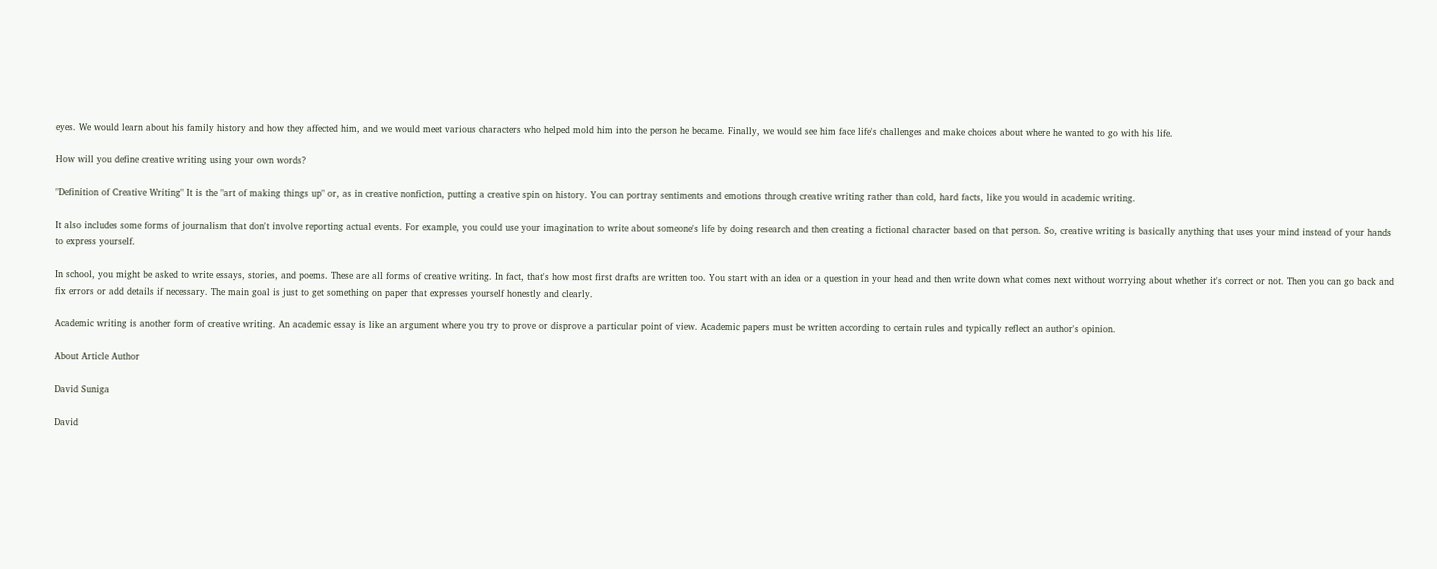eyes. We would learn about his family history and how they affected him, and we would meet various characters who helped mold him into the person he became. Finally, we would see him face life's challenges and make choices about where he wanted to go with his life.

How will you define creative writing using your own words?

"Definition of Creative Writing" It is the "art of making things up" or, as in creative nonfiction, putting a creative spin on history. You can portray sentiments and emotions through creative writing rather than cold, hard facts, like you would in academic writing.

It also includes some forms of journalism that don't involve reporting actual events. For example, you could use your imagination to write about someone's life by doing research and then creating a fictional character based on that person. So, creative writing is basically anything that uses your mind instead of your hands to express yourself.

In school, you might be asked to write essays, stories, and poems. These are all forms of creative writing. In fact, that's how most first drafts are written too. You start with an idea or a question in your head and then write down what comes next without worrying about whether it's correct or not. Then you can go back and fix errors or add details if necessary. The main goal is just to get something on paper that expresses yourself honestly and clearly.

Academic writing is another form of creative writing. An academic essay is like an argument where you try to prove or disprove a particular point of view. Academic papers must be written according to certain rules and typically reflect an author's opinion.

About Article Author

David Suniga

David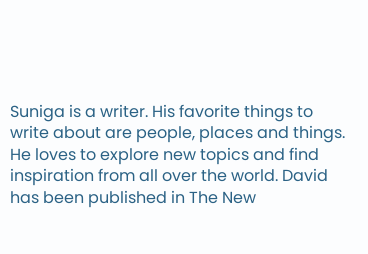Suniga is a writer. His favorite things to write about are people, places and things. He loves to explore new topics and find inspiration from all over the world. David has been published in The New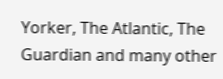Yorker, The Atlantic, The Guardian and many other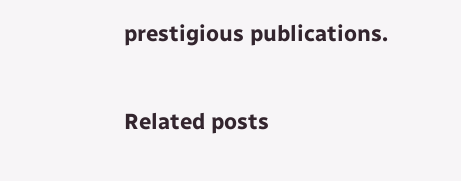prestigious publications.

Related posts